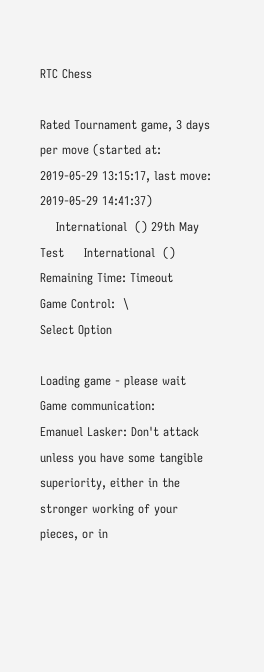RTC Chess

Rated Tournament game, 3 days per move (started at: 2019-05-29 13:15:17, last move: 2019-05-29 14:41:37)
    International  () 29th May Test     International  ()
Remaining Time: Timeout
Game Control:  \
Select Option

Loading game - please wait
Game communication:
Emanuel Lasker: Don't attack unless you have some tangible superiority, either in the stronger working of your pieces, or in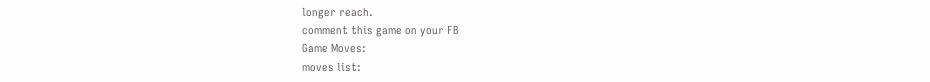longer reach.
comment this game on your FB
Game Moves:
moves list: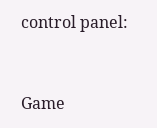control panel:


Game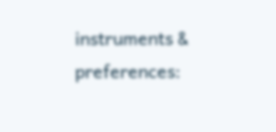instruments & preferences: